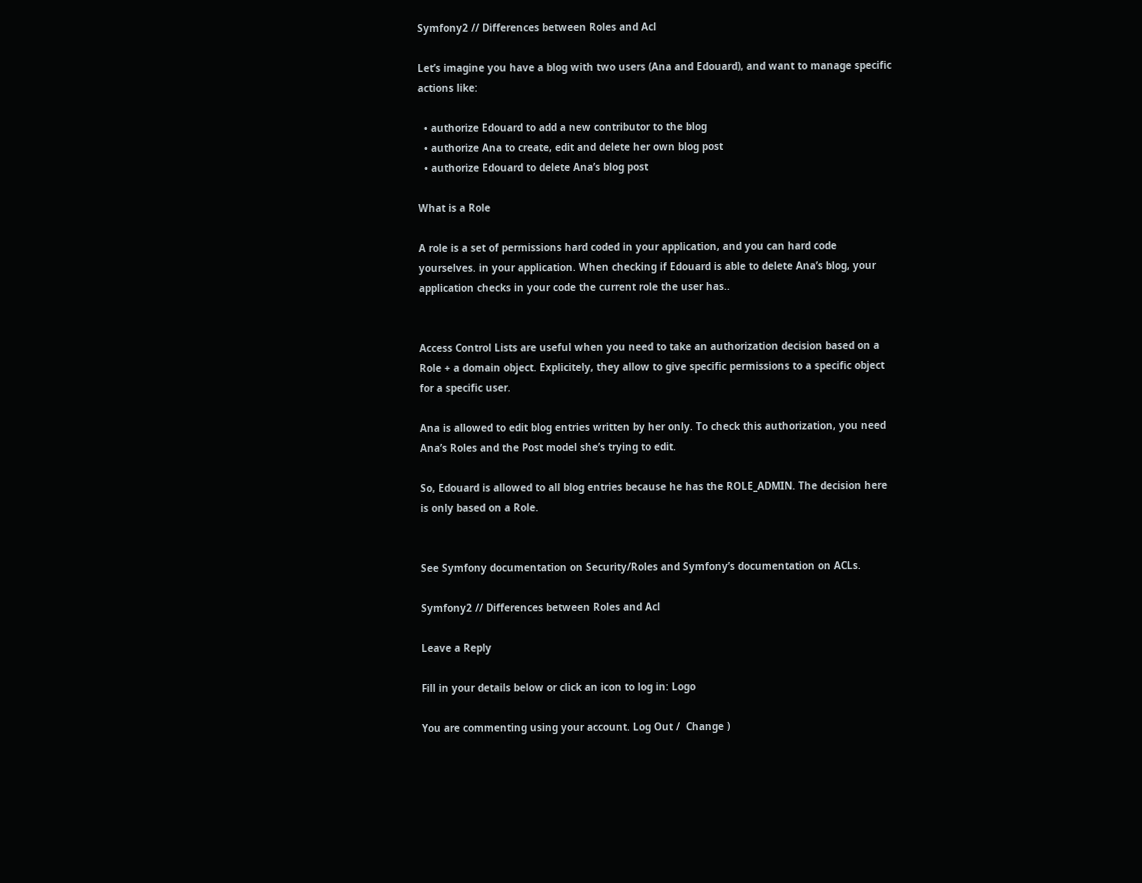Symfony2 // Differences between Roles and Acl

Let’s imagine you have a blog with two users (Ana and Edouard), and want to manage specific actions like:

  • authorize Edouard to add a new contributor to the blog
  • authorize Ana to create, edit and delete her own blog post
  • authorize Edouard to delete Ana’s blog post

What is a Role

A role is a set of permissions hard coded in your application, and you can hard code yourselves. in your application. When checking if Edouard is able to delete Ana’s blog, your application checks in your code the current role the user has..


Access Control Lists are useful when you need to take an authorization decision based on a Role + a domain object. Explicitely, they allow to give specific permissions to a specific object for a specific user.

Ana is allowed to edit blog entries written by her only. To check this authorization, you need Ana’s Roles and the Post model she’s trying to edit.

So, Edouard is allowed to all blog entries because he has the ROLE_ADMIN. The decision here is only based on a Role.


See Symfony documentation on Security/Roles and Symfony’s documentation on ACLs.

Symfony2 // Differences between Roles and Acl

Leave a Reply

Fill in your details below or click an icon to log in: Logo

You are commenting using your account. Log Out /  Change )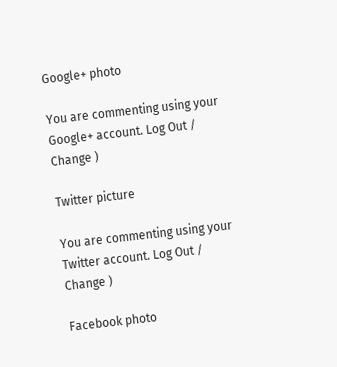Google+ photo

You are commenting using your Google+ account. Log Out /  Change )

Twitter picture

You are commenting using your Twitter account. Log Out /  Change )

Facebook photo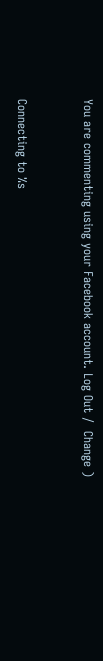You are commenting using your Facebook account. Log Out /  Change )


Connecting to %s